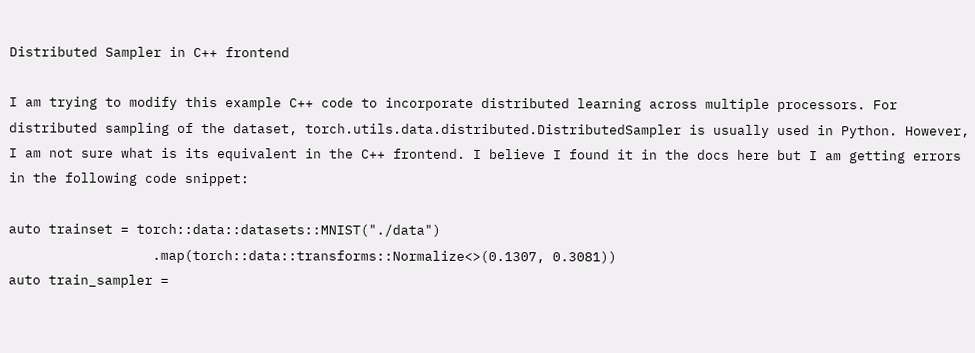Distributed Sampler in C++ frontend

I am trying to modify this example C++ code to incorporate distributed learning across multiple processors. For distributed sampling of the dataset, torch.utils.data.distributed.DistributedSampler is usually used in Python. However, I am not sure what is its equivalent in the C++ frontend. I believe I found it in the docs here but I am getting errors in the following code snippet:

auto trainset = torch::data::datasets::MNIST("./data")
                  .map(torch::data::transforms::Normalize<>(0.1307, 0.3081))
auto train_sampler =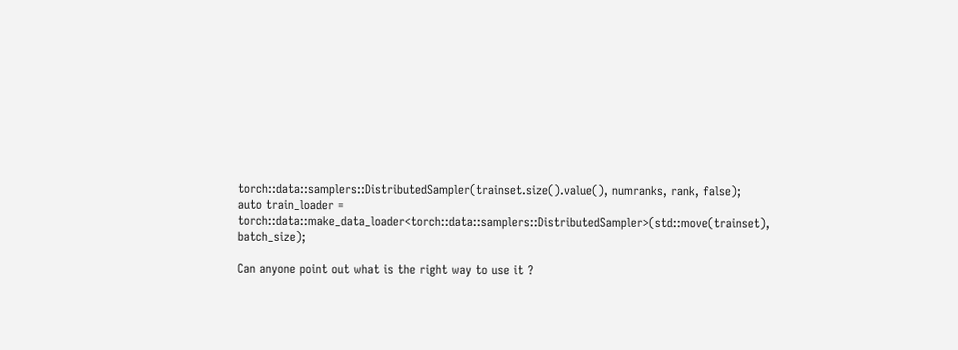torch::data::samplers::DistributedSampler(trainset.size().value(), numranks, rank, false);
auto train_loader = torch::data::make_data_loader<torch::data::samplers::DistributedSampler>(std::move(trainset), batch_size);

Can anyone point out what is the right way to use it ?